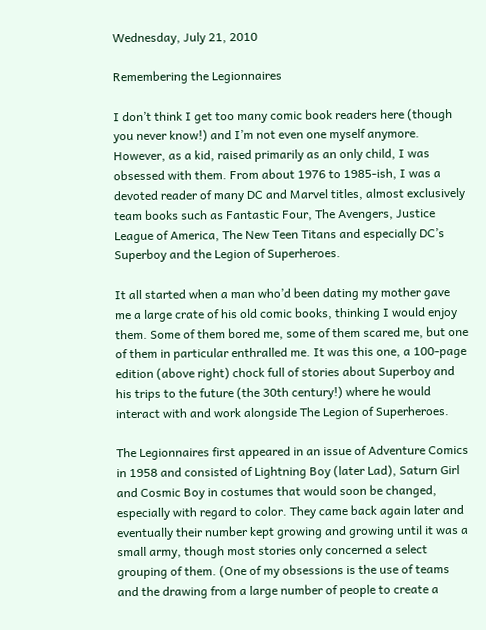Wednesday, July 21, 2010

Remembering the Legionnaires

I don’t think I get too many comic book readers here (though you never know!) and I’m not even one myself anymore. However, as a kid, raised primarily as an only child, I was obsessed with them. From about 1976 to 1985-ish, I was a devoted reader of many DC and Marvel titles, almost exclusively team books such as Fantastic Four, The Avengers, Justice League of America, The New Teen Titans and especially DC’s Superboy and the Legion of Superheroes.

It all started when a man who’d been dating my mother gave me a large crate of his old comic books, thinking I would enjoy them. Some of them bored me, some of them scared me, but one of them in particular enthralled me. It was this one, a 100-page edition (above right) chock full of stories about Superboy and his trips to the future (the 30th century!) where he would interact with and work alongside The Legion of Superheroes.

The Legionnaires first appeared in an issue of Adventure Comics in 1958 and consisted of Lightning Boy (later Lad), Saturn Girl and Cosmic Boy in costumes that would soon be changed, especially with regard to color. They came back again later and eventually their number kept growing and growing until it was a small army, though most stories only concerned a select grouping of them. (One of my obsessions is the use of teams and the drawing from a large number of people to create a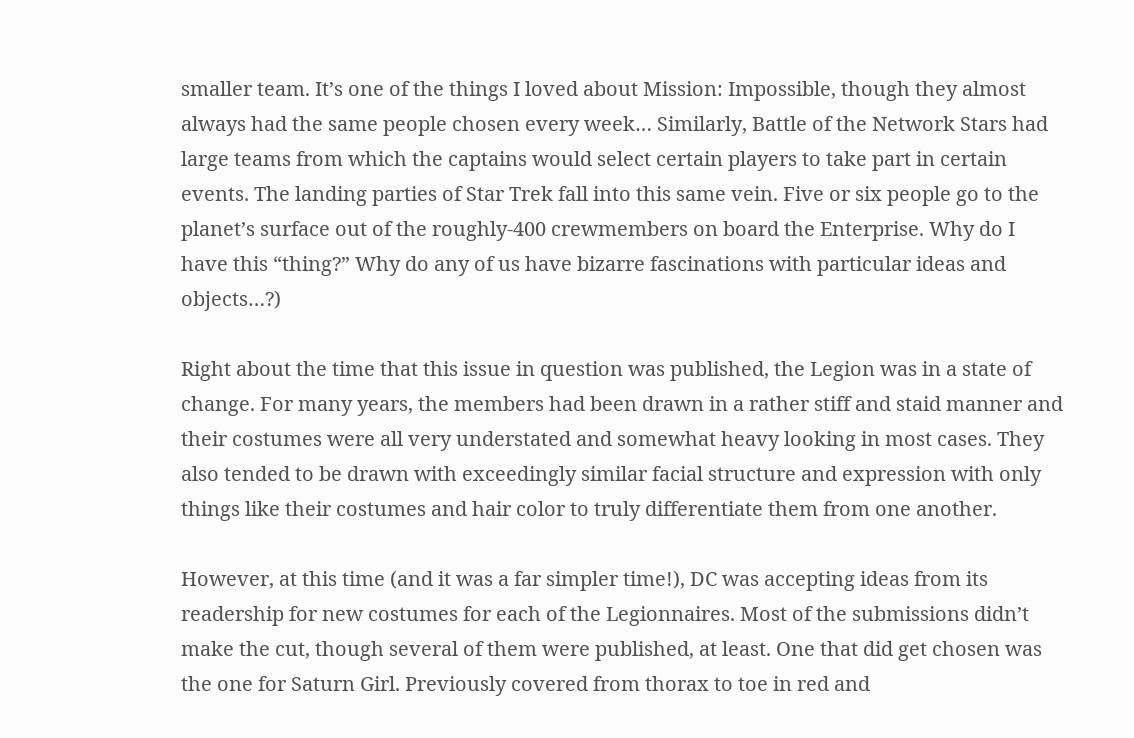smaller team. It’s one of the things I loved about Mission: Impossible, though they almost always had the same people chosen every week… Similarly, Battle of the Network Stars had large teams from which the captains would select certain players to take part in certain events. The landing parties of Star Trek fall into this same vein. Five or six people go to the planet’s surface out of the roughly-400 crewmembers on board the Enterprise. Why do I have this “thing?” Why do any of us have bizarre fascinations with particular ideas and objects…?)

Right about the time that this issue in question was published, the Legion was in a state of change. For many years, the members had been drawn in a rather stiff and staid manner and their costumes were all very understated and somewhat heavy looking in most cases. They also tended to be drawn with exceedingly similar facial structure and expression with only things like their costumes and hair color to truly differentiate them from one another.

However, at this time (and it was a far simpler time!), DC was accepting ideas from its readership for new costumes for each of the Legionnaires. Most of the submissions didn’t make the cut, though several of them were published, at least. One that did get chosen was the one for Saturn Girl. Previously covered from thorax to toe in red and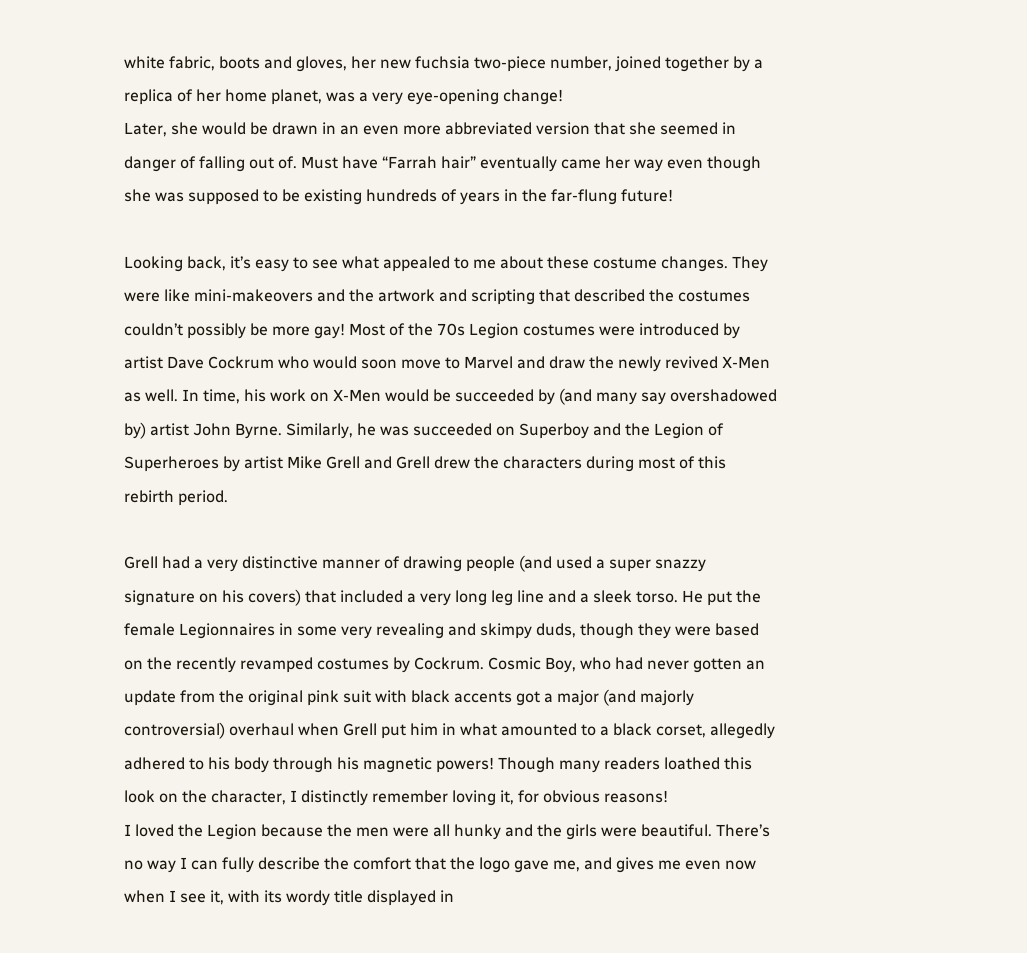white fabric, boots and gloves, her new fuchsia two-piece number, joined together by a replica of her home planet, was a very eye-opening change!
Later, she would be drawn in an even more abbreviated version that she seemed in danger of falling out of. Must have “Farrah hair” eventually came her way even though she was supposed to be existing hundreds of years in the far-flung future!

Looking back, it’s easy to see what appealed to me about these costume changes. They were like mini-makeovers and the artwork and scripting that described the costumes couldn’t possibly be more gay! Most of the 70s Legion costumes were introduced by artist Dave Cockrum who would soon move to Marvel and draw the newly revived X-Men as well. In time, his work on X-Men would be succeeded by (and many say overshadowed by) artist John Byrne. Similarly, he was succeeded on Superboy and the Legion of Superheroes by artist Mike Grell and Grell drew the characters during most of this rebirth period.

Grell had a very distinctive manner of drawing people (and used a super snazzy signature on his covers) that included a very long leg line and a sleek torso. He put the female Legionnaires in some very revealing and skimpy duds, though they were based on the recently revamped costumes by Cockrum. Cosmic Boy, who had never gotten an update from the original pink suit with black accents got a major (and majorly controversial) overhaul when Grell put him in what amounted to a black corset, allegedly adhered to his body through his magnetic powers! Though many readers loathed this look on the character, I distinctly remember loving it, for obvious reasons!
I loved the Legion because the men were all hunky and the girls were beautiful. There’s no way I can fully describe the comfort that the logo gave me, and gives me even now when I see it, with its wordy title displayed in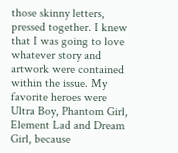those skinny letters, pressed together. I knew that I was going to love whatever story and artwork were contained within the issue. My favorite heroes were Ultra Boy, Phantom Girl, Element Lad and Dream Girl, because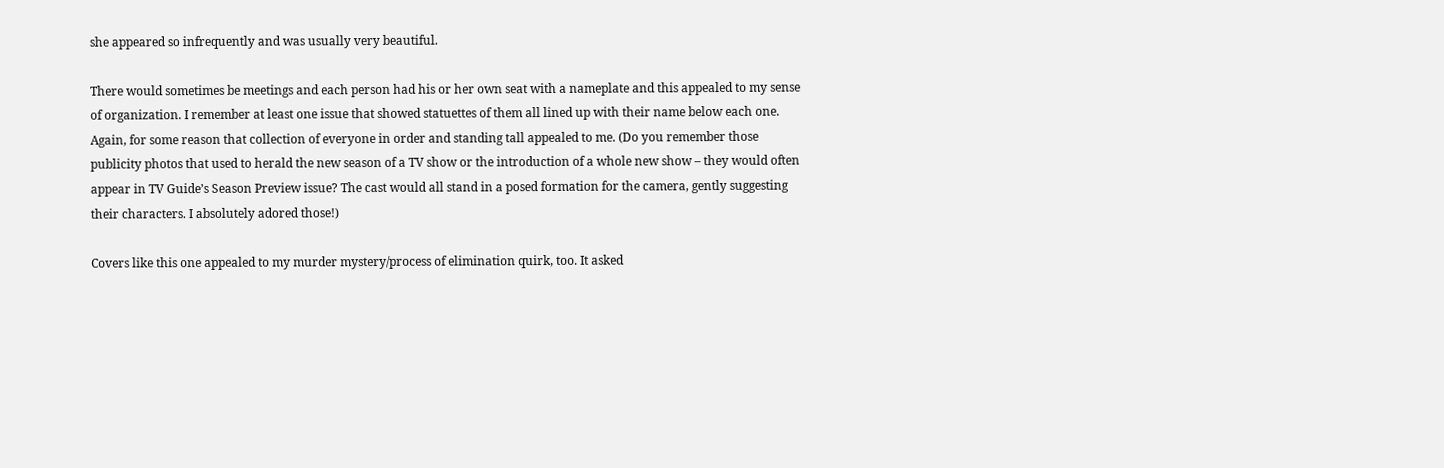she appeared so infrequently and was usually very beautiful.

There would sometimes be meetings and each person had his or her own seat with a nameplate and this appealed to my sense of organization. I remember at least one issue that showed statuettes of them all lined up with their name below each one. Again, for some reason that collection of everyone in order and standing tall appealed to me. (Do you remember those publicity photos that used to herald the new season of a TV show or the introduction of a whole new show – they would often appear in TV Guide’s Season Preview issue? The cast would all stand in a posed formation for the camera, gently suggesting their characters. I absolutely adored those!)

Covers like this one appealed to my murder mystery/process of elimination quirk, too. It asked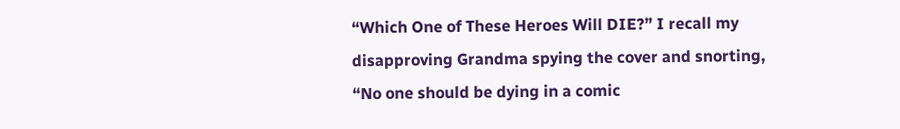“Which One of These Heroes Will DIE?” I recall my disapproving Grandma spying the cover and snorting, “No one should be dying in a comic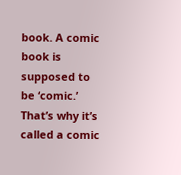book. A comic book is supposed to be ‘comic.’ That’s why it’s called a comic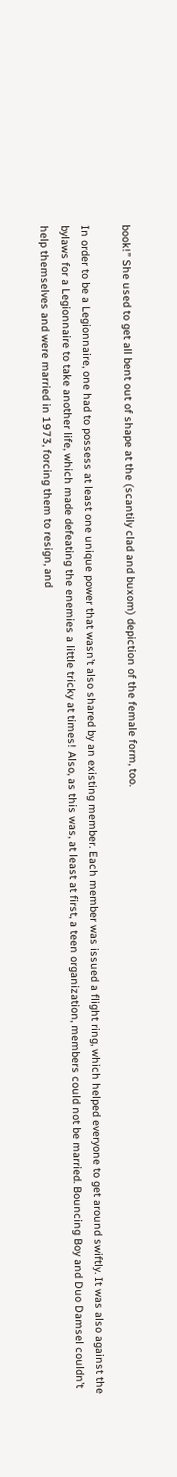book!” She used to get all bent out of shape at the (scantily clad and buxom) depiction of the female form, too.

In order to be a Legionnaire, one had to possess at least one unique power that wasn’t also shared by an existing member. Each member was issued a flight ring, which helped everyone to get around swiftly. It was also against the bylaws for a Legionnaire to take another life, which made defeating the enemies a little tricky at times! Also, as this was, at least at first, a teen organization, members could not be married. Bouncing Boy and Duo Damsel couldn’t help themselves and were married in 1973, forcing them to resign, and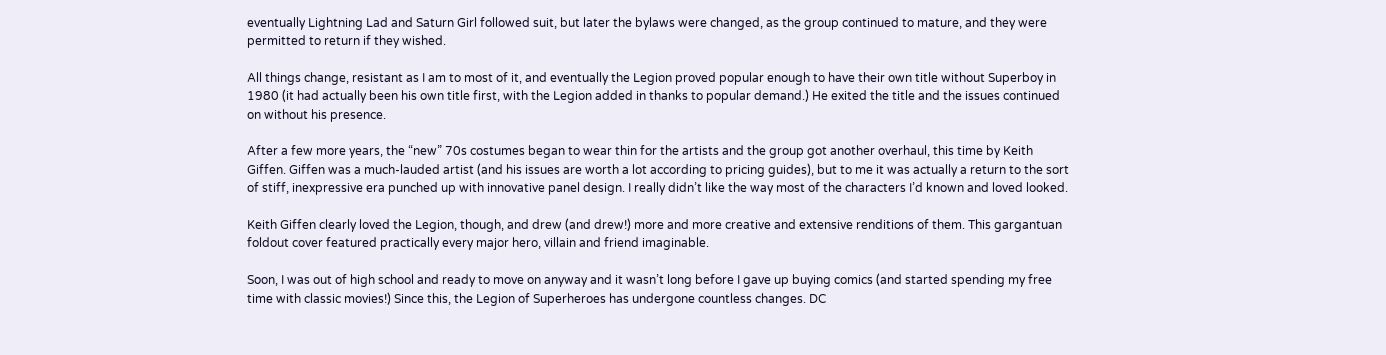eventually Lightning Lad and Saturn Girl followed suit, but later the bylaws were changed, as the group continued to mature, and they were permitted to return if they wished.

All things change, resistant as I am to most of it, and eventually the Legion proved popular enough to have their own title without Superboy in 1980 (it had actually been his own title first, with the Legion added in thanks to popular demand.) He exited the title and the issues continued on without his presence.

After a few more years, the “new” 70s costumes began to wear thin for the artists and the group got another overhaul, this time by Keith Giffen. Giffen was a much-lauded artist (and his issues are worth a lot according to pricing guides), but to me it was actually a return to the sort of stiff, inexpressive era punched up with innovative panel design. I really didn’t like the way most of the characters I’d known and loved looked.

Keith Giffen clearly loved the Legion, though, and drew (and drew!) more and more creative and extensive renditions of them. This gargantuan foldout cover featured practically every major hero, villain and friend imaginable.

Soon, I was out of high school and ready to move on anyway and it wasn’t long before I gave up buying comics (and started spending my free time with classic movies!) Since this, the Legion of Superheroes has undergone countless changes. DC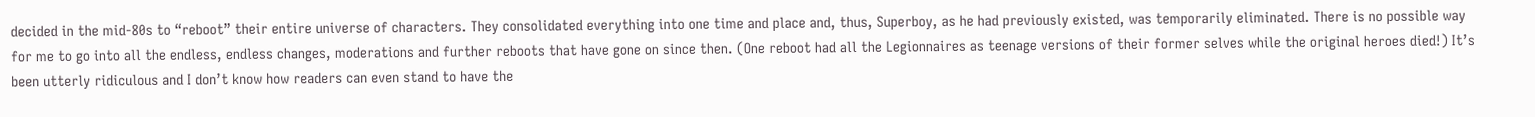decided in the mid-80s to “reboot” their entire universe of characters. They consolidated everything into one time and place and, thus, Superboy, as he had previously existed, was temporarily eliminated. There is no possible way for me to go into all the endless, endless changes, moderations and further reboots that have gone on since then. (One reboot had all the Legionnaires as teenage versions of their former selves while the original heroes died!) It’s been utterly ridiculous and I don’t know how readers can even stand to have the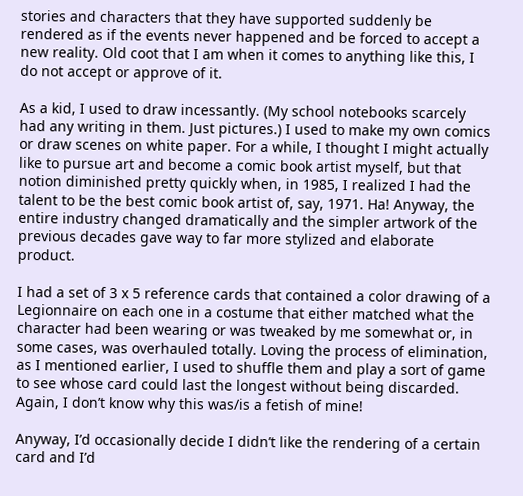stories and characters that they have supported suddenly be rendered as if the events never happened and be forced to accept a new reality. Old coot that I am when it comes to anything like this, I do not accept or approve of it.

As a kid, I used to draw incessantly. (My school notebooks scarcely had any writing in them. Just pictures.) I used to make my own comics or draw scenes on white paper. For a while, I thought I might actually like to pursue art and become a comic book artist myself, but that notion diminished pretty quickly when, in 1985, I realized I had the talent to be the best comic book artist of, say, 1971. Ha! Anyway, the entire industry changed dramatically and the simpler artwork of the previous decades gave way to far more stylized and elaborate product.

I had a set of 3 x 5 reference cards that contained a color drawing of a Legionnaire on each one in a costume that either matched what the character had been wearing or was tweaked by me somewhat or, in some cases, was overhauled totally. Loving the process of elimination, as I mentioned earlier, I used to shuffle them and play a sort of game to see whose card could last the longest without being discarded. Again, I don’t know why this was/is a fetish of mine!

Anyway, I’d occasionally decide I didn’t like the rendering of a certain card and I’d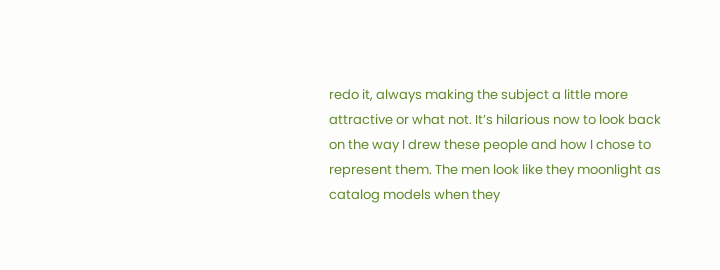redo it, always making the subject a little more attractive or what not. It’s hilarious now to look back on the way I drew these people and how I chose to represent them. The men look like they moonlight as catalog models when they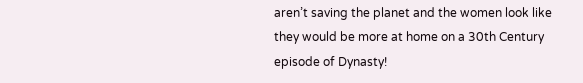aren’t saving the planet and the women look like they would be more at home on a 30th Century episode of Dynasty!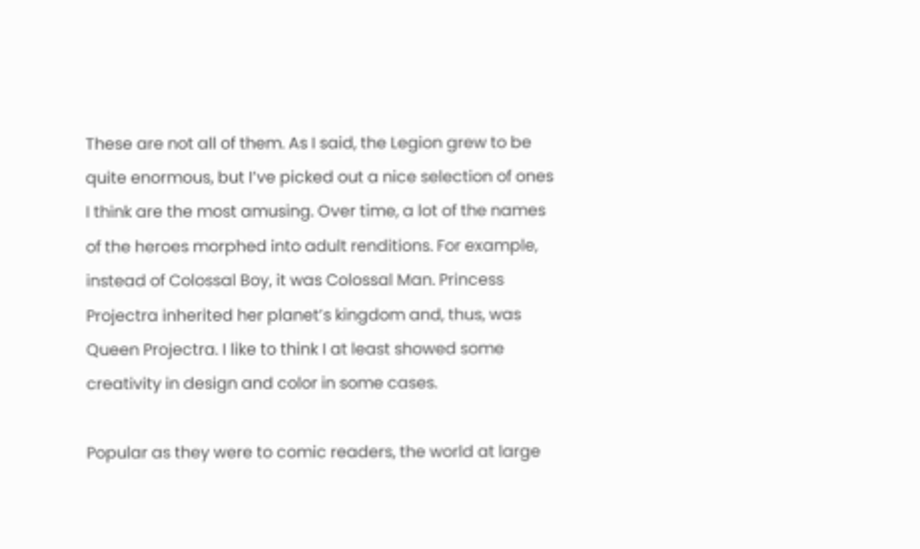These are not all of them. As I said, the Legion grew to be quite enormous, but I’ve picked out a nice selection of ones I think are the most amusing. Over time, a lot of the names of the heroes morphed into adult renditions. For example, instead of Colossal Boy, it was Colossal Man. Princess Projectra inherited her planet’s kingdom and, thus, was Queen Projectra. I like to think I at least showed some creativity in design and color in some cases.

Popular as they were to comic readers, the world at large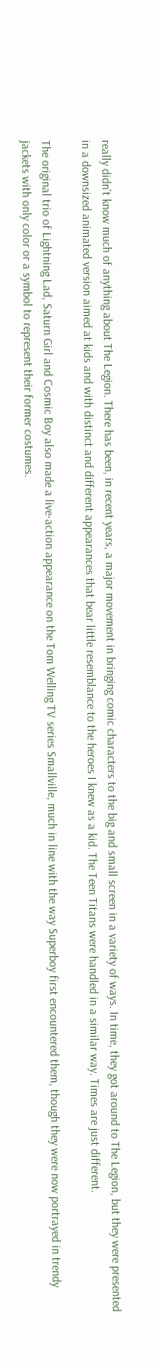really didn’t know much of anything about The Legion. There has been, in recent years, a major movement in bringing comic characters to the big and small screen in a variety of ways. In time, they got around to The Legion, but they were presented in a downsized animated version aimed at kids and with distinct and different appearances that bear little resemblance to the heroes I knew as a kid. The Teen Titans were handled in a similar way. Times are just different.

The original trio of Lightning Lad, Saturn Girl and Cosmic Boy also made a live-action appearance on the Tom Welling TV series Smallville, much in line with the way Superboy first encountered them, though they were now portrayed in trendy jackets with only color or a symbol to represent their former costumes.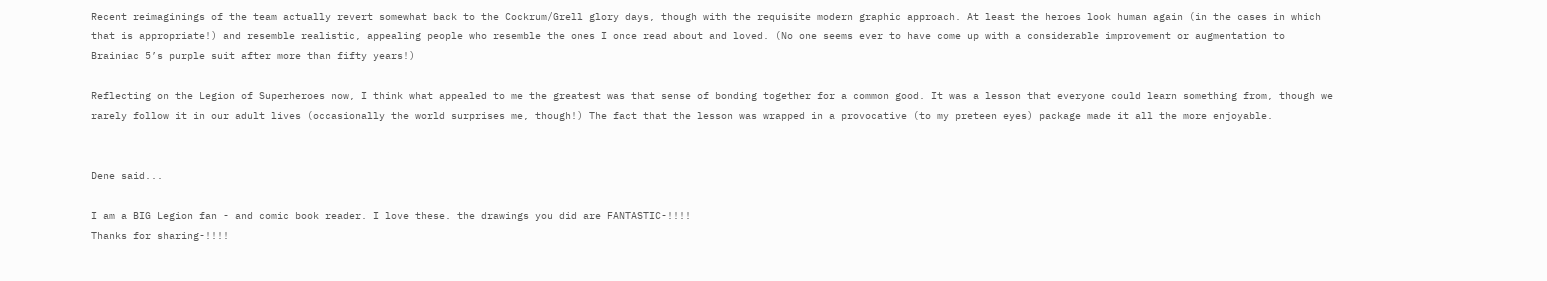Recent reimaginings of the team actually revert somewhat back to the Cockrum/Grell glory days, though with the requisite modern graphic approach. At least the heroes look human again (in the cases in which that is appropriate!) and resemble realistic, appealing people who resemble the ones I once read about and loved. (No one seems ever to have come up with a considerable improvement or augmentation to Brainiac 5’s purple suit after more than fifty years!)

Reflecting on the Legion of Superheroes now, I think what appealed to me the greatest was that sense of bonding together for a common good. It was a lesson that everyone could learn something from, though we rarely follow it in our adult lives (occasionally the world surprises me, though!) The fact that the lesson was wrapped in a provocative (to my preteen eyes) package made it all the more enjoyable.


Dene said...

I am a BIG Legion fan - and comic book reader. I love these. the drawings you did are FANTASTIC-!!!!
Thanks for sharing-!!!!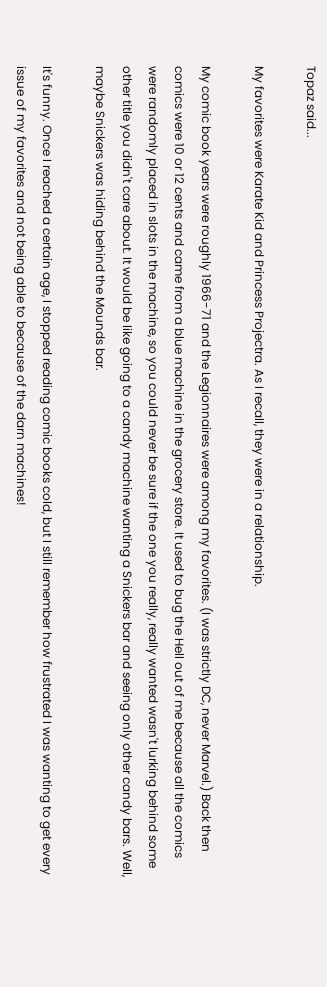Topaz said...

My favorites were Karate Kid and Princess Projectra. As I recall, they were in a relationship.

My comic book years were roughly 1966-71 and the Legionnaires were among my favorites. (I was strictly DC, never Marvel.) Back then comics were 10 or 12 cents and came from a blue machine in the grocery store. It used to bug the Hell out of me because all the comics were randomly placed in slots in the machine, so you could never be sure if the one you really, really wanted wasn't lurking behind some other title you didn't care about. It would be like going to a candy machine wanting a Snickers bar and seeing only other candy bars. Well, maybe Snickers was hiding behind the Mounds bar.

It's funny. Once I reached a certain age, I stopped reading comic books cold, but I still remember how frustrated I was wanting to get every issue of my favorites and not being able to because of the darn machines!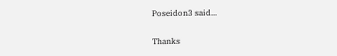Poseidon3 said...

Thanks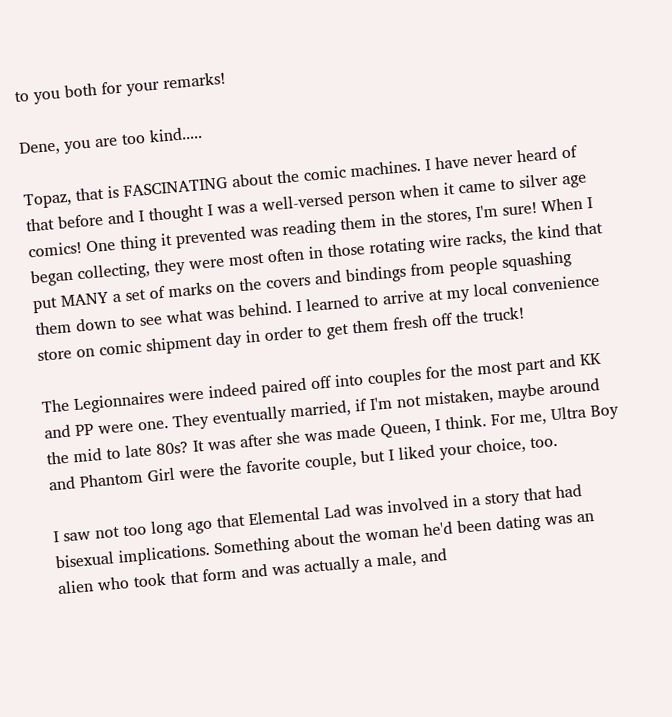to you both for your remarks!

Dene, you are too kind.....

Topaz, that is FASCINATING about the comic machines. I have never heard of that before and I thought I was a well-versed person when it came to silver age comics! One thing it prevented was reading them in the stores, I'm sure! When I began collecting, they were most often in those rotating wire racks, the kind that put MANY a set of marks on the covers and bindings from people squashing them down to see what was behind. I learned to arrive at my local convenience store on comic shipment day in order to get them fresh off the truck!

The Legionnaires were indeed paired off into couples for the most part and KK and PP were one. They eventually married, if I'm not mistaken, maybe around the mid to late 80s? It was after she was made Queen, I think. For me, Ultra Boy and Phantom Girl were the favorite couple, but I liked your choice, too.

I saw not too long ago that Elemental Lad was involved in a story that had bisexual implications. Something about the woman he'd been dating was an alien who took that form and was actually a male, and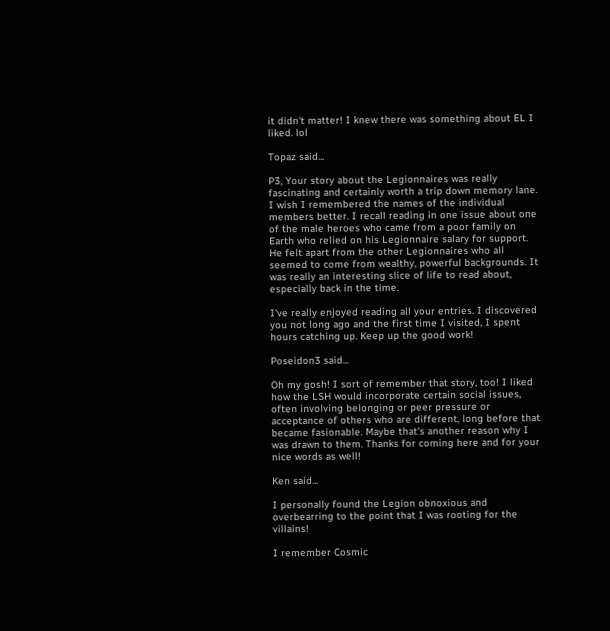it didn't matter! I knew there was something about EL I liked. lol

Topaz said...

P3, Your story about the Legionnaires was really fascinating and certainly worth a trip down memory lane. I wish I remembered the names of the individual members better. I recall reading in one issue about one of the male heroes who came from a poor family on Earth who relied on his Legionnaire salary for support. He felt apart from the other Legionnaires who all seemed to come from wealthy, powerful backgrounds. It was really an interesting slice of life to read about, especially back in the time.

I've really enjoyed reading all your entries. I discovered you not long ago and the first time I visited, I spent hours catching up. Keep up the good work!

Poseidon3 said...

Oh my gosh! I sort of remember that story, too! I liked how the LSH would incorporate certain social issues, often involving belonging or peer pressure or acceptance of others who are different, long before that became fasionable. Maybe that's another reason why I was drawn to them. Thanks for coming here and for your nice words as well!

Ken said...

I personally found the Legion obnoxious and overbearring to the point that I was rooting for the villains!

I remember Cosmic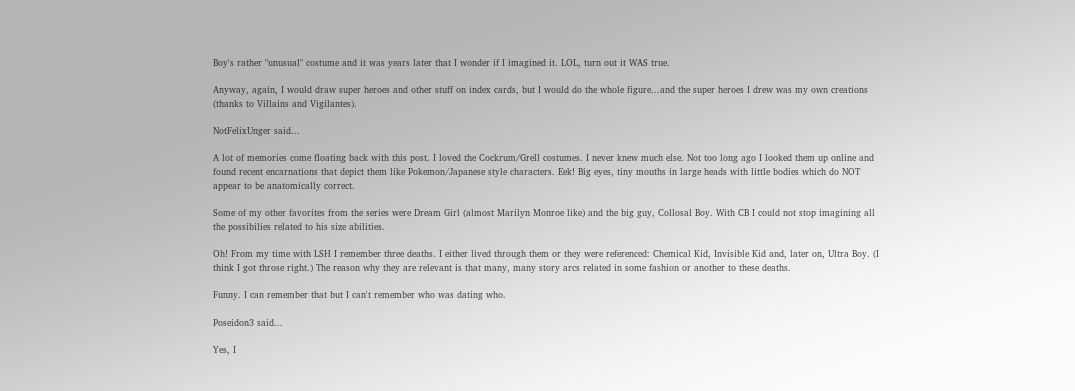Boy's rather "unusual" costume and it was years later that I wonder if I imagined it. LOL, turn out it WAS true.

Anyway, again, I would draw super heroes and other stuff on index cards, but I would do the whole figure...and the super heroes I drew was my own creations (thanks to Villains and Vigilantes).

NotFelixUnger said...

A lot of memories come floating back with this post. I loved the Cockrum/Grell costumes. I never knew much else. Not too long ago I looked them up online and found recent encarnations that depict them like Pokemon/Japanese style characters. Eek! Big eyes, tiny mouths in large heads with little bodies which do NOT appear to be anatomically correct.

Some of my other favorites from the series were Dream Girl (almost Marilyn Monroe like) and the big guy, Collosal Boy. With CB I could not stop imagining all the possibilies related to his size abilities.

Oh! From my time with LSH I remember three deaths. I either lived through them or they were referenced: Chemical Kid, Invisible Kid and, later on, Ultra Boy. (I think I got throse right.) The reason why they are relevant is that many, many story arcs related in some fashion or another to these deaths.

Funny. I can remember that but I can't remember who was dating who.

Poseidon3 said...

Yes, I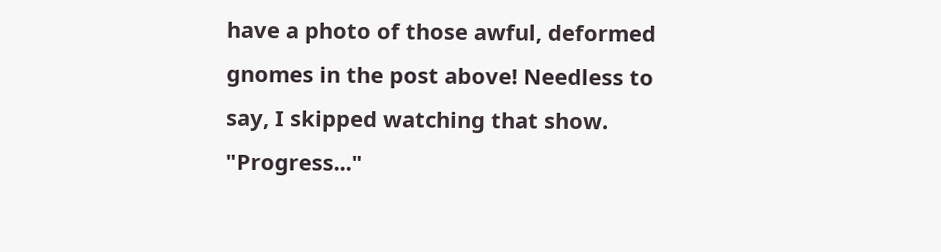have a photo of those awful, deformed gnomes in the post above! Needless to say, I skipped watching that show. "Progress..."